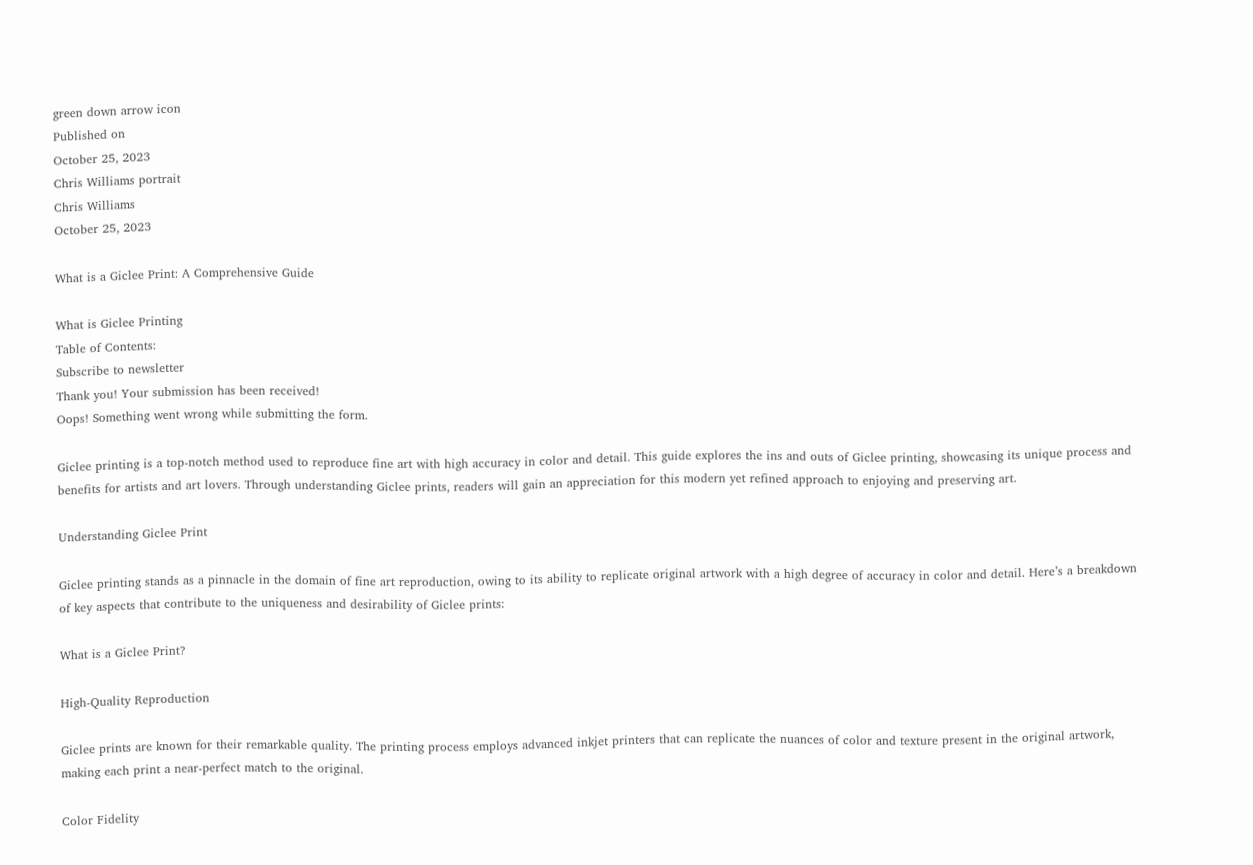green down arrow icon
Published on
October 25, 2023
Chris Williams portrait
Chris Williams
October 25, 2023

What is a Giclee Print: A Comprehensive Guide

What is Giclee Printing
Table of Contents:
Subscribe to newsletter
Thank you! Your submission has been received!
Oops! Something went wrong while submitting the form.

Giclee printing is a top-notch method used to reproduce fine art with high accuracy in color and detail. This guide explores the ins and outs of Giclee printing, showcasing its unique process and benefits for artists and art lovers. Through understanding Giclee prints, readers will gain an appreciation for this modern yet refined approach to enjoying and preserving art.

Understanding Giclee Print

Giclee printing stands as a pinnacle in the domain of fine art reproduction, owing to its ability to replicate original artwork with a high degree of accuracy in color and detail. Here’s a breakdown of key aspects that contribute to the uniqueness and desirability of Giclee prints:

What is a Giclee Print?

High-Quality Reproduction

Giclee prints are known for their remarkable quality. The printing process employs advanced inkjet printers that can replicate the nuances of color and texture present in the original artwork, making each print a near-perfect match to the original.

Color Fidelity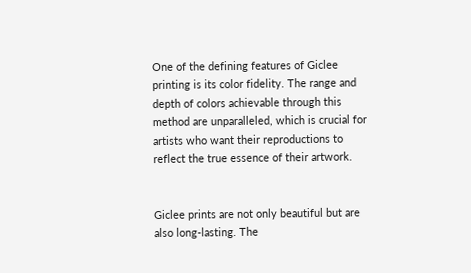One of the defining features of Giclee printing is its color fidelity. The range and depth of colors achievable through this method are unparalleled, which is crucial for artists who want their reproductions to reflect the true essence of their artwork.


Giclee prints are not only beautiful but are also long-lasting. The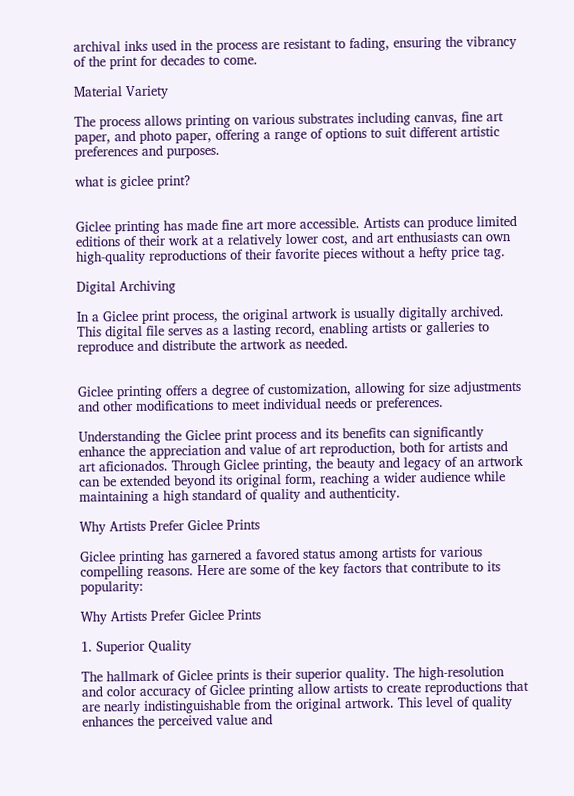archival inks used in the process are resistant to fading, ensuring the vibrancy of the print for decades to come.

Material Variety

The process allows printing on various substrates including canvas, fine art paper, and photo paper, offering a range of options to suit different artistic preferences and purposes.

what is giclee print?


Giclee printing has made fine art more accessible. Artists can produce limited editions of their work at a relatively lower cost, and art enthusiasts can own high-quality reproductions of their favorite pieces without a hefty price tag.

Digital Archiving

In a Giclee print process, the original artwork is usually digitally archived. This digital file serves as a lasting record, enabling artists or galleries to reproduce and distribute the artwork as needed.


Giclee printing offers a degree of customization, allowing for size adjustments and other modifications to meet individual needs or preferences.

Understanding the Giclee print process and its benefits can significantly enhance the appreciation and value of art reproduction, both for artists and art aficionados. Through Giclee printing, the beauty and legacy of an artwork can be extended beyond its original form, reaching a wider audience while maintaining a high standard of quality and authenticity.

Why Artists Prefer Giclee Prints

Giclee printing has garnered a favored status among artists for various compelling reasons. Here are some of the key factors that contribute to its popularity:

Why Artists Prefer Giclee Prints

1. Superior Quality

The hallmark of Giclee prints is their superior quality. The high-resolution and color accuracy of Giclee printing allow artists to create reproductions that are nearly indistinguishable from the original artwork. This level of quality enhances the perceived value and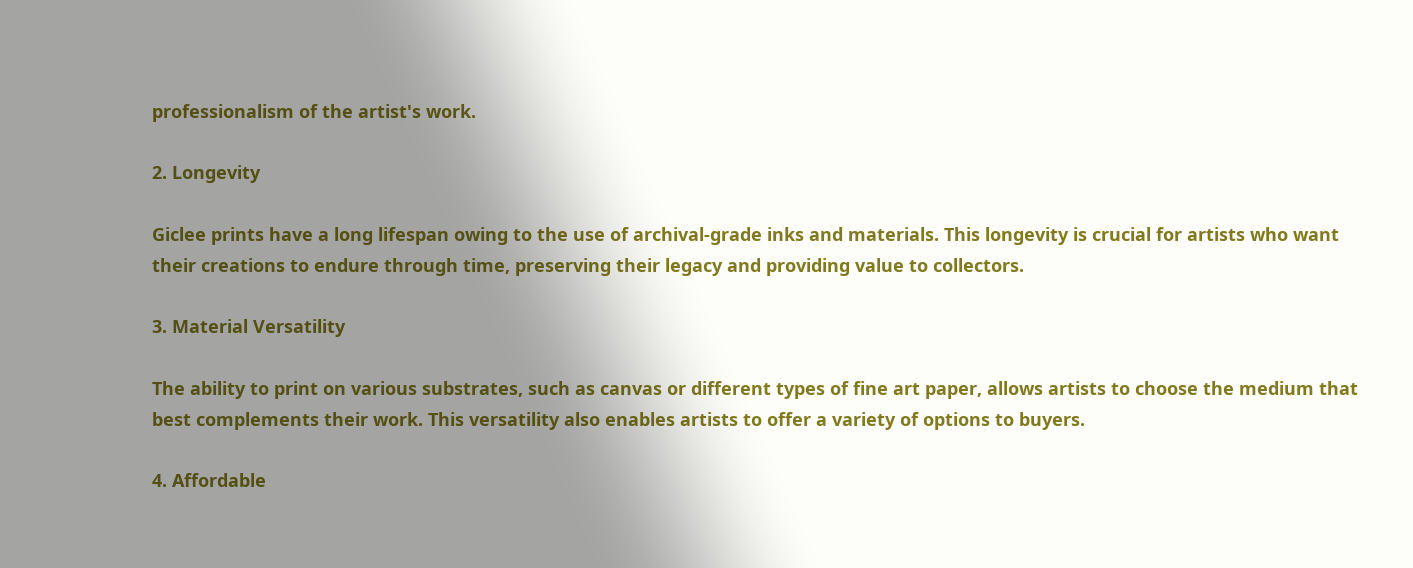professionalism of the artist's work.

2. Longevity

Giclee prints have a long lifespan owing to the use of archival-grade inks and materials. This longevity is crucial for artists who want their creations to endure through time, preserving their legacy and providing value to collectors.

3. Material Versatility

The ability to print on various substrates, such as canvas or different types of fine art paper, allows artists to choose the medium that best complements their work. This versatility also enables artists to offer a variety of options to buyers.

4. Affordable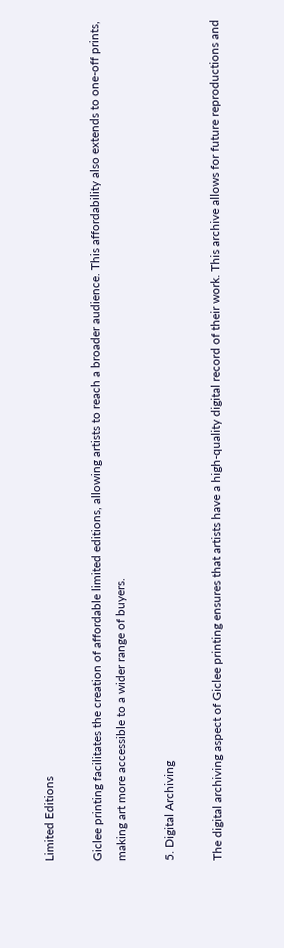Limited Editions

Giclee printing facilitates the creation of affordable limited editions, allowing artists to reach a broader audience. This affordability also extends to one-off prints, making art more accessible to a wider range of buyers.

5. Digital Archiving

The digital archiving aspect of Giclee printing ensures that artists have a high-quality digital record of their work. This archive allows for future reproductions and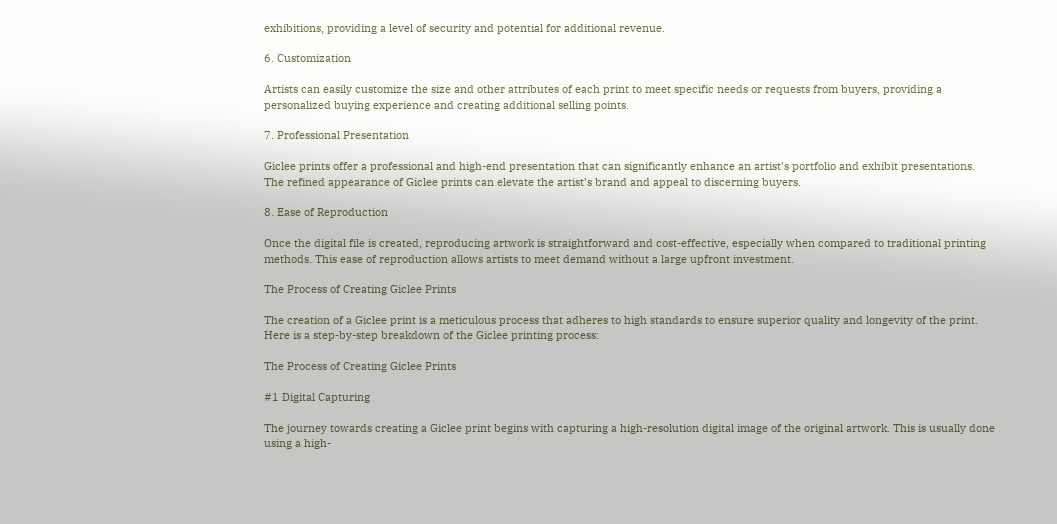exhibitions, providing a level of security and potential for additional revenue.

6. Customization

Artists can easily customize the size and other attributes of each print to meet specific needs or requests from buyers, providing a personalized buying experience and creating additional selling points.

7. Professional Presentation

Giclee prints offer a professional and high-end presentation that can significantly enhance an artist's portfolio and exhibit presentations. The refined appearance of Giclee prints can elevate the artist’s brand and appeal to discerning buyers.

8. Ease of Reproduction

Once the digital file is created, reproducing artwork is straightforward and cost-effective, especially when compared to traditional printing methods. This ease of reproduction allows artists to meet demand without a large upfront investment.

The Process of Creating Giclee Prints

The creation of a Giclee print is a meticulous process that adheres to high standards to ensure superior quality and longevity of the print. Here is a step-by-step breakdown of the Giclee printing process:

The Process of Creating Giclee Prints

#1 Digital Capturing

The journey towards creating a Giclee print begins with capturing a high-resolution digital image of the original artwork. This is usually done using a high-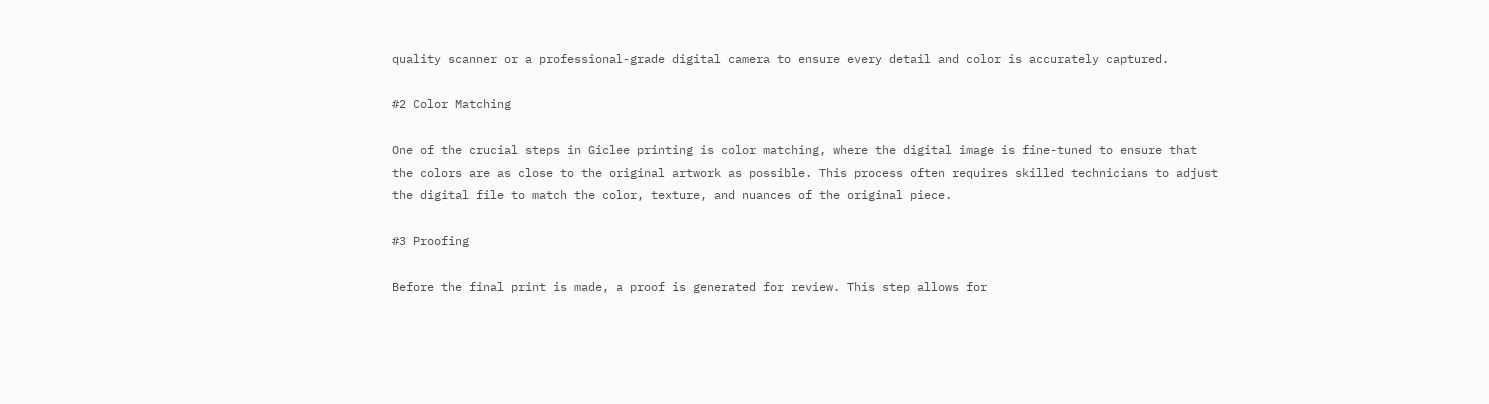quality scanner or a professional-grade digital camera to ensure every detail and color is accurately captured.

#2 Color Matching

One of the crucial steps in Giclee printing is color matching, where the digital image is fine-tuned to ensure that the colors are as close to the original artwork as possible. This process often requires skilled technicians to adjust the digital file to match the color, texture, and nuances of the original piece.

#3 Proofing

Before the final print is made, a proof is generated for review. This step allows for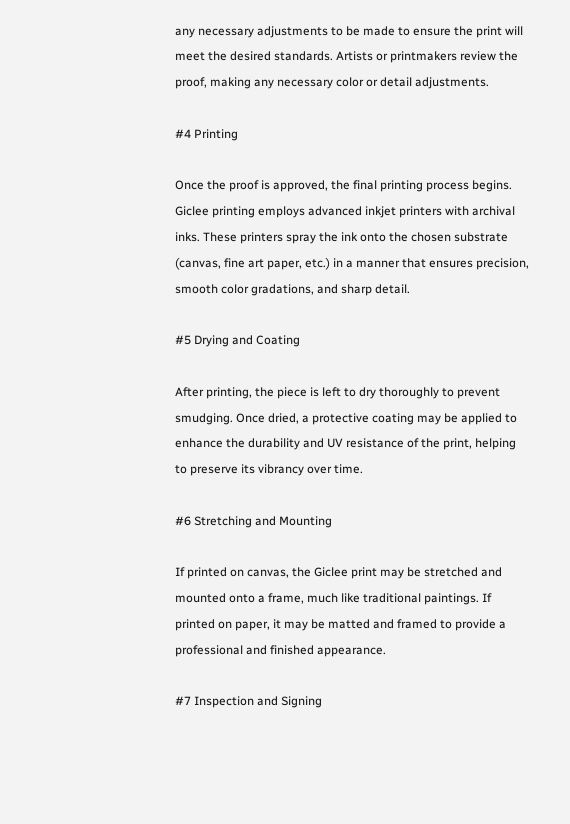any necessary adjustments to be made to ensure the print will meet the desired standards. Artists or printmakers review the proof, making any necessary color or detail adjustments.

#4 Printing

Once the proof is approved, the final printing process begins. Giclee printing employs advanced inkjet printers with archival inks. These printers spray the ink onto the chosen substrate (canvas, fine art paper, etc.) in a manner that ensures precision, smooth color gradations, and sharp detail.

#5 Drying and Coating

After printing, the piece is left to dry thoroughly to prevent smudging. Once dried, a protective coating may be applied to enhance the durability and UV resistance of the print, helping to preserve its vibrancy over time.

#6 Stretching and Mounting

If printed on canvas, the Giclee print may be stretched and mounted onto a frame, much like traditional paintings. If printed on paper, it may be matted and framed to provide a professional and finished appearance.

#7 Inspection and Signing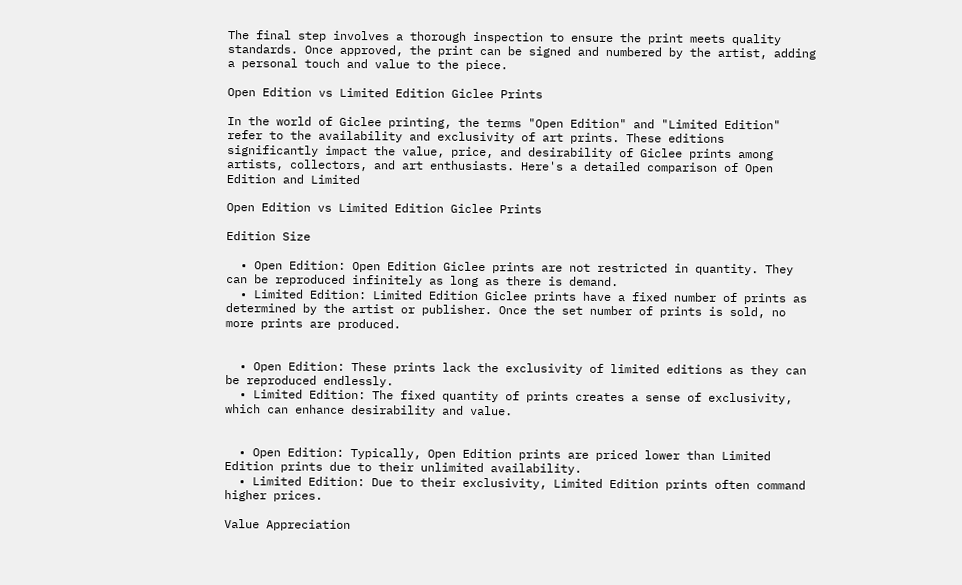The final step involves a thorough inspection to ensure the print meets quality standards. Once approved, the print can be signed and numbered by the artist, adding a personal touch and value to the piece.

Open Edition vs Limited Edition Giclee Prints

In the world of Giclee printing, the terms "Open Edition" and "Limited Edition" refer to the availability and exclusivity of art prints. These editions significantly impact the value, price, and desirability of Giclee prints among artists, collectors, and art enthusiasts. Here's a detailed comparison of Open Edition and Limited

Open Edition vs Limited Edition Giclee Prints

Edition Size

  • Open Edition: Open Edition Giclee prints are not restricted in quantity. They can be reproduced infinitely as long as there is demand.
  • Limited Edition: Limited Edition Giclee prints have a fixed number of prints as determined by the artist or publisher. Once the set number of prints is sold, no more prints are produced.


  • Open Edition: These prints lack the exclusivity of limited editions as they can be reproduced endlessly.
  • Limited Edition: The fixed quantity of prints creates a sense of exclusivity, which can enhance desirability and value.


  • Open Edition: Typically, Open Edition prints are priced lower than Limited Edition prints due to their unlimited availability.
  • Limited Edition: Due to their exclusivity, Limited Edition prints often command higher prices.

Value Appreciation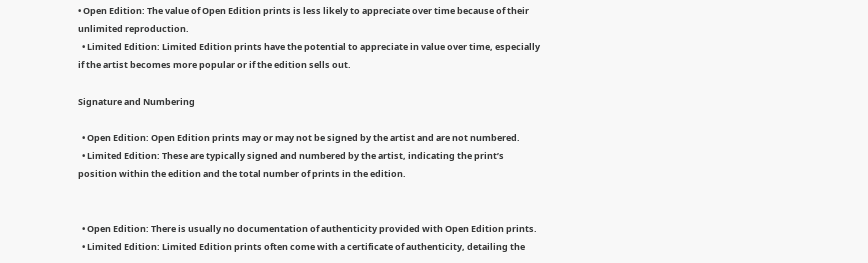• Open Edition: The value of Open Edition prints is less likely to appreciate over time because of their unlimited reproduction.
  • Limited Edition: Limited Edition prints have the potential to appreciate in value over time, especially if the artist becomes more popular or if the edition sells out.

Signature and Numbering

  • Open Edition: Open Edition prints may or may not be signed by the artist and are not numbered.
  • Limited Edition: These are typically signed and numbered by the artist, indicating the print’s position within the edition and the total number of prints in the edition.


  • Open Edition: There is usually no documentation of authenticity provided with Open Edition prints.
  • Limited Edition: Limited Edition prints often come with a certificate of authenticity, detailing the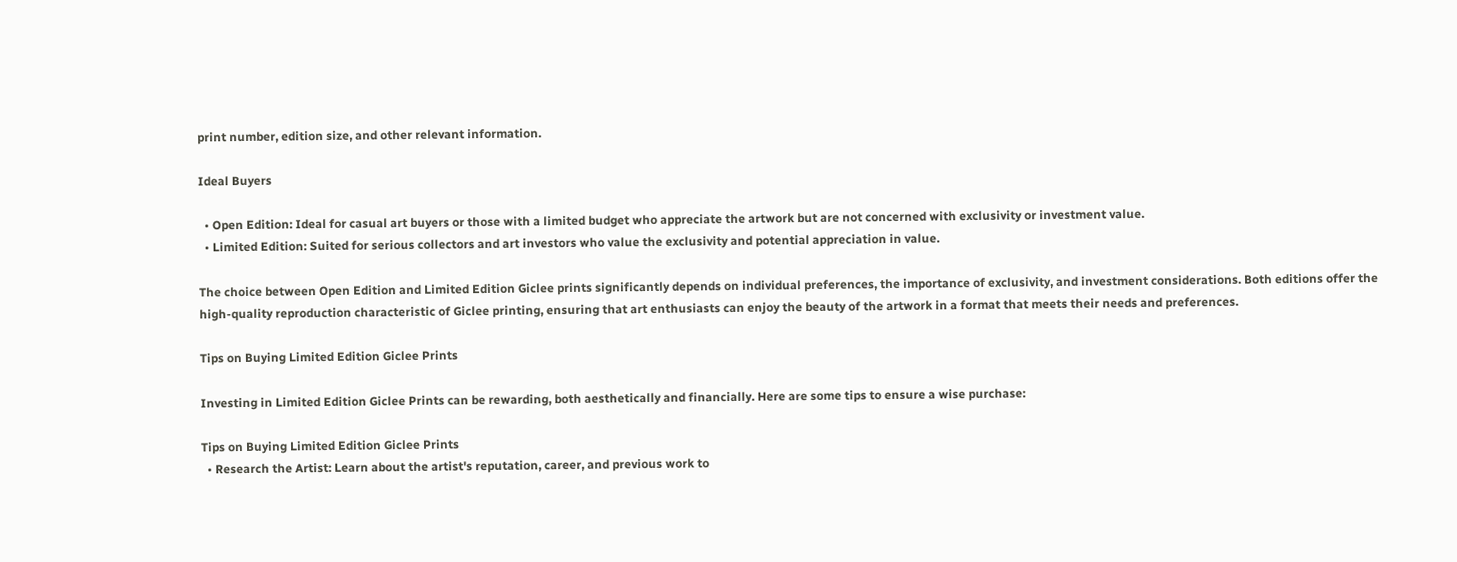print number, edition size, and other relevant information.

Ideal Buyers

  • Open Edition: Ideal for casual art buyers or those with a limited budget who appreciate the artwork but are not concerned with exclusivity or investment value.
  • Limited Edition: Suited for serious collectors and art investors who value the exclusivity and potential appreciation in value.

The choice between Open Edition and Limited Edition Giclee prints significantly depends on individual preferences, the importance of exclusivity, and investment considerations. Both editions offer the high-quality reproduction characteristic of Giclee printing, ensuring that art enthusiasts can enjoy the beauty of the artwork in a format that meets their needs and preferences.

Tips on Buying Limited Edition Giclee Prints

Investing in Limited Edition Giclee Prints can be rewarding, both aesthetically and financially. Here are some tips to ensure a wise purchase:

Tips on Buying Limited Edition Giclee Prints
  • Research the Artist: Learn about the artist's reputation, career, and previous work to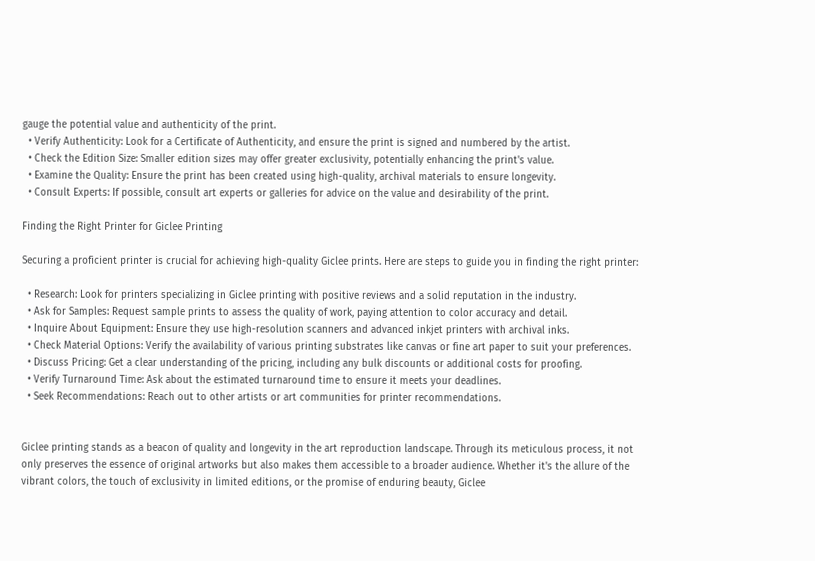gauge the potential value and authenticity of the print.
  • Verify Authenticity: Look for a Certificate of Authenticity, and ensure the print is signed and numbered by the artist.
  • Check the Edition Size: Smaller edition sizes may offer greater exclusivity, potentially enhancing the print's value.
  • Examine the Quality: Ensure the print has been created using high-quality, archival materials to ensure longevity.
  • Consult Experts: If possible, consult art experts or galleries for advice on the value and desirability of the print.

Finding the Right Printer for Giclee Printing

Securing a proficient printer is crucial for achieving high-quality Giclee prints. Here are steps to guide you in finding the right printer:

  • Research: Look for printers specializing in Giclee printing with positive reviews and a solid reputation in the industry.
  • Ask for Samples: Request sample prints to assess the quality of work, paying attention to color accuracy and detail.
  • Inquire About Equipment: Ensure they use high-resolution scanners and advanced inkjet printers with archival inks.
  • Check Material Options: Verify the availability of various printing substrates like canvas or fine art paper to suit your preferences.
  • Discuss Pricing: Get a clear understanding of the pricing, including any bulk discounts or additional costs for proofing.
  • Verify Turnaround Time: Ask about the estimated turnaround time to ensure it meets your deadlines.
  • Seek Recommendations: Reach out to other artists or art communities for printer recommendations.


Giclee printing stands as a beacon of quality and longevity in the art reproduction landscape. Through its meticulous process, it not only preserves the essence of original artworks but also makes them accessible to a broader audience. Whether it's the allure of the vibrant colors, the touch of exclusivity in limited editions, or the promise of enduring beauty, Giclee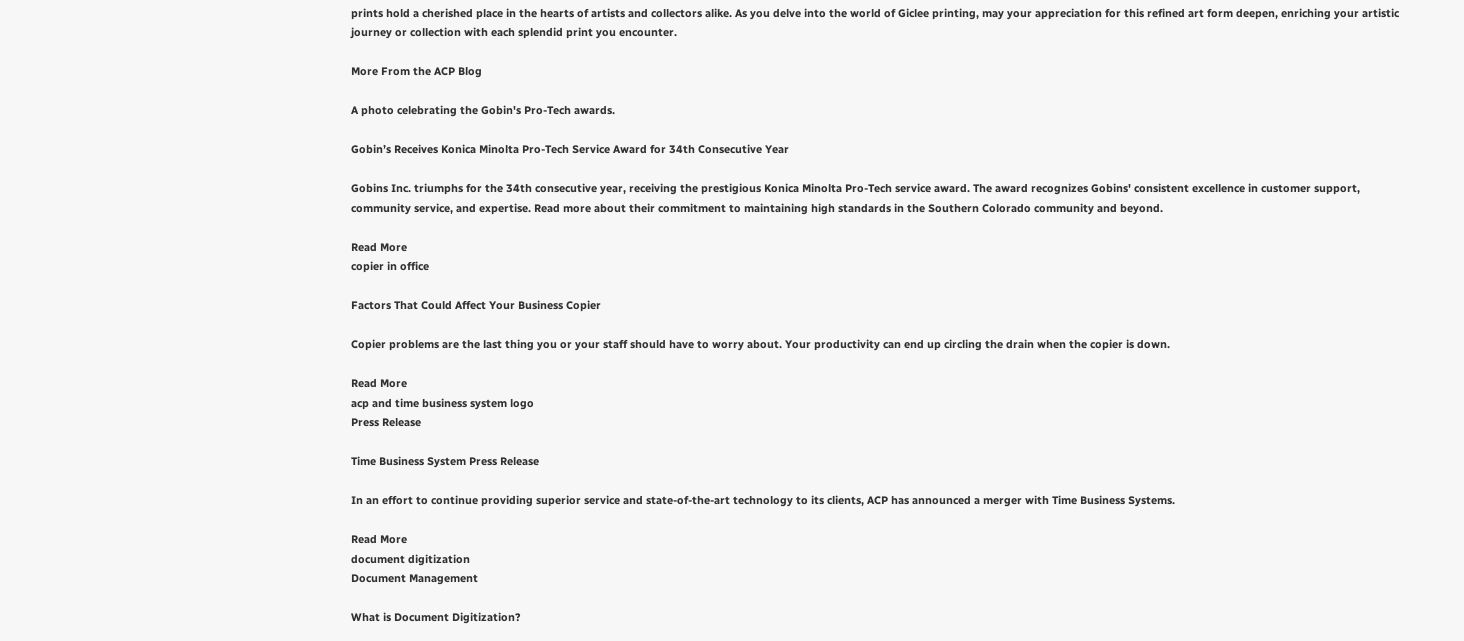prints hold a cherished place in the hearts of artists and collectors alike. As you delve into the world of Giclee printing, may your appreciation for this refined art form deepen, enriching your artistic journey or collection with each splendid print you encounter.

More From the ACP Blog

A photo celebrating the Gobin's Pro-Tech awards.

Gobin’s Receives Konica Minolta Pro-Tech Service Award for 34th Consecutive Year

Gobins Inc. triumphs for the 34th consecutive year, receiving the prestigious Konica Minolta Pro-Tech service award. The award recognizes Gobins' consistent excellence in customer support, community service, and expertise. Read more about their commitment to maintaining high standards in the Southern Colorado community and beyond.

Read More
copier in office

Factors That Could Affect Your Business Copier

Copier problems are the last thing you or your staff should have to worry about. Your productivity can end up circling the drain when the copier is down.

Read More
acp and time business system logo
Press Release

Time Business System Press Release

In an effort to continue providing superior service and state-of-the-art technology to its clients, ACP has announced a merger with Time Business Systems.

Read More
document digitization
Document Management

What is Document Digitization?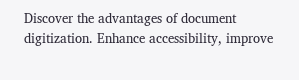Discover the advantages of document digitization. Enhance accessibility, improve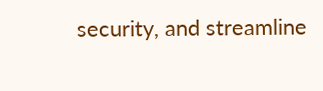security, and streamline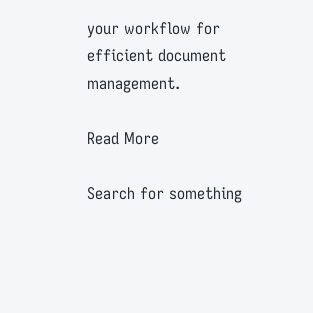your workflow for efficient document management.

Read More

Search for something